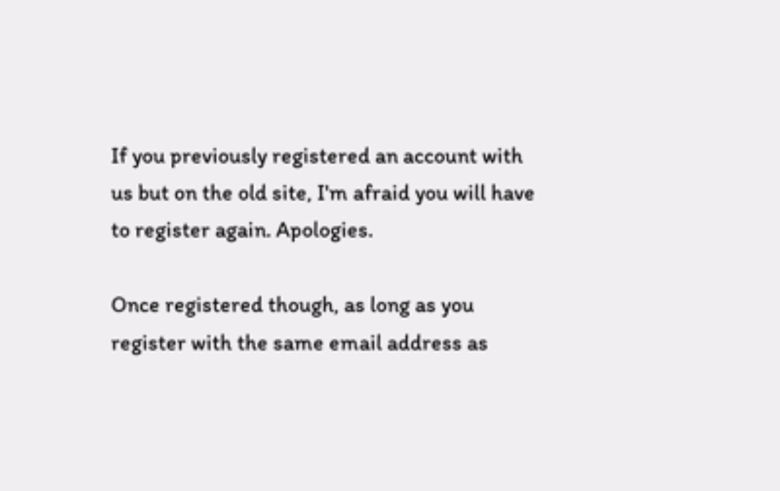If you previously registered an account with us but on the old site, I'm afraid you will have to register again. Apologies.

Once registered though, as long as you register with the same email address as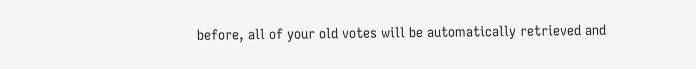before, all of your old votes will be automatically retrieved and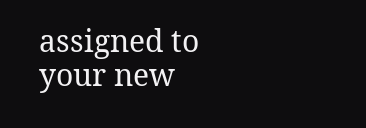assigned to your new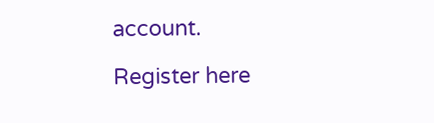account.

Register here